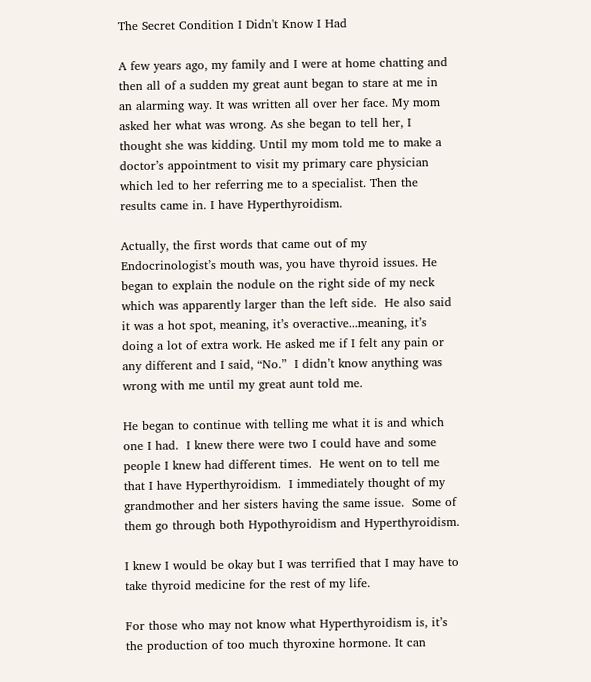The Secret Condition I Didn't Know I Had

A few years ago, my family and I were at home chatting and then all of a sudden my great aunt began to stare at me in an alarming way. It was written all over her face. My mom asked her what was wrong. As she began to tell her, I thought she was kidding. Until my mom told me to make a doctor’s appointment to visit my primary care physician which led to her referring me to a specialist. Then the results came in. I have Hyperthyroidism.

Actually, the first words that came out of my Endocrinologist’s mouth was, you have thyroid issues. He began to explain the nodule on the right side of my neck which was apparently larger than the left side.  He also said it was a hot spot, meaning, it’s overactive...meaning, it’s doing a lot of extra work. He asked me if I felt any pain or any different and I said, “No.”  I didn’t know anything was wrong with me until my great aunt told me.

He began to continue with telling me what it is and which one I had.  I knew there were two I could have and some people I knew had different times.  He went on to tell me that I have Hyperthyroidism.  I immediately thought of my grandmother and her sisters having the same issue.  Some of them go through both Hypothyroidism and Hyperthyroidism.

I knew I would be okay but I was terrified that I may have to take thyroid medicine for the rest of my life.

For those who may not know what Hyperthyroidism is, it’s the production of too much thyroxine hormone. It can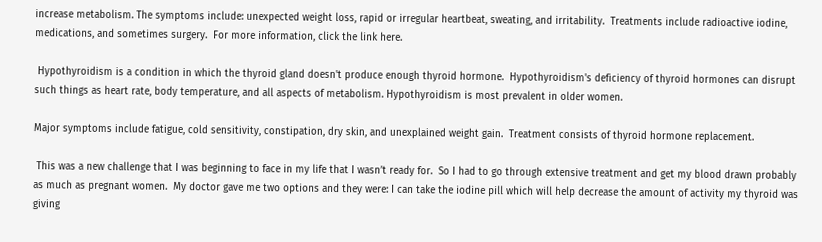increase metabolism. The symptoms include: unexpected weight loss, rapid or irregular heartbeat, sweating, and irritability.  Treatments include radioactive iodine, medications, and sometimes surgery.  For more information, click the link here.

 Hypothyroidism is a condition in which the thyroid gland doesn't produce enough thyroid hormone.  Hypothyroidism's deficiency of thyroid hormones can disrupt such things as heart rate, body temperature, and all aspects of metabolism. Hypothyroidism is most prevalent in older women.

Major symptoms include fatigue, cold sensitivity, constipation, dry skin, and unexplained weight gain.  Treatment consists of thyroid hormone replacement.

 This was a new challenge that I was beginning to face in my life that I wasn’t ready for.  So I had to go through extensive treatment and get my blood drawn probably as much as pregnant women.  My doctor gave me two options and they were: I can take the iodine pill which will help decrease the amount of activity my thyroid was giving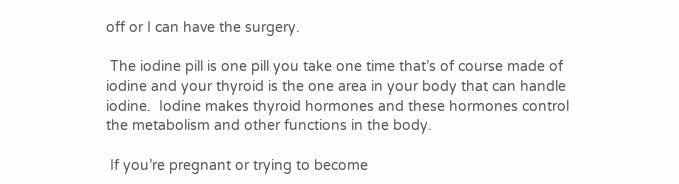off or I can have the surgery.

 The iodine pill is one pill you take one time that’s of course made of iodine and your thyroid is the one area in your body that can handle iodine.  Iodine makes thyroid hormones and these hormones control the metabolism and other functions in the body.

 If you’re pregnant or trying to become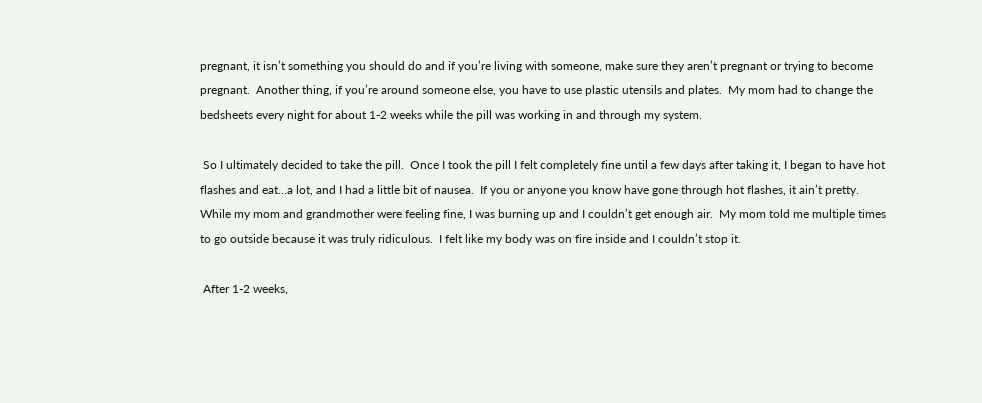pregnant, it isn’t something you should do and if you’re living with someone, make sure they aren’t pregnant or trying to become pregnant.  Another thing, if you’re around someone else, you have to use plastic utensils and plates.  My mom had to change the bedsheets every night for about 1-2 weeks while the pill was working in and through my system.

 So I ultimately decided to take the pill.  Once I took the pill I felt completely fine until a few days after taking it, I began to have hot flashes and eat…a lot, and I had a little bit of nausea.  If you or anyone you know have gone through hot flashes, it ain’t pretty.  While my mom and grandmother were feeling fine, I was burning up and I couldn’t get enough air.  My mom told me multiple times to go outside because it was truly ridiculous.  I felt like my body was on fire inside and I couldn’t stop it.

 After 1-2 weeks,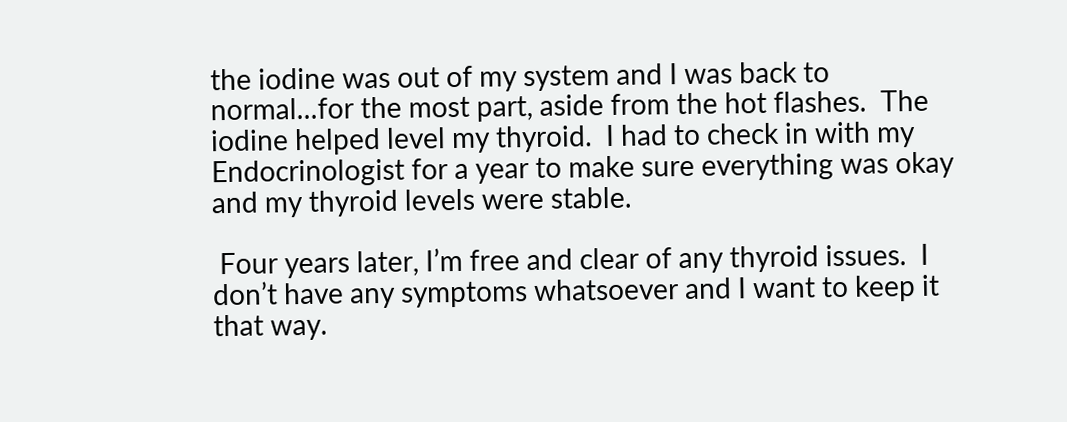the iodine was out of my system and I was back to normal...for the most part, aside from the hot flashes.  The iodine helped level my thyroid.  I had to check in with my Endocrinologist for a year to make sure everything was okay and my thyroid levels were stable.

 Four years later, I’m free and clear of any thyroid issues.  I don’t have any symptoms whatsoever and I want to keep it that way.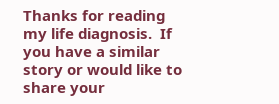Thanks for reading my life diagnosis.  If you have a similar story or would like to share your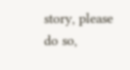story, please do so,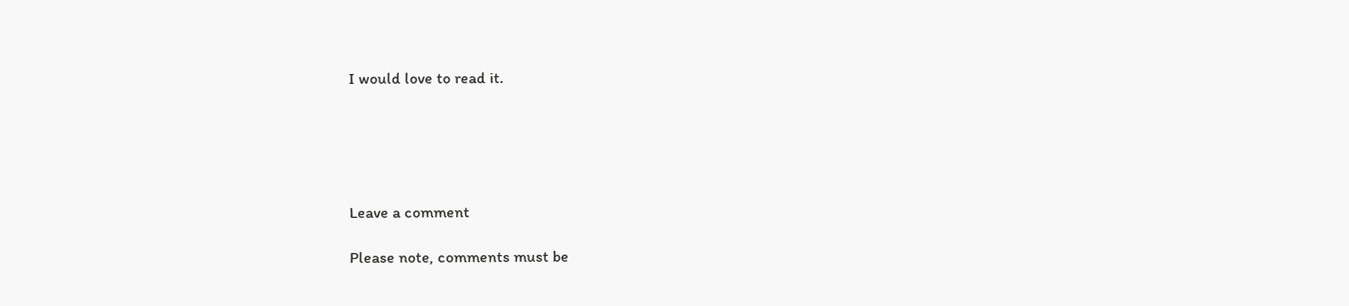I would love to read it.





Leave a comment

Please note, comments must be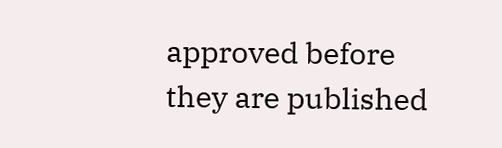approved before they are published